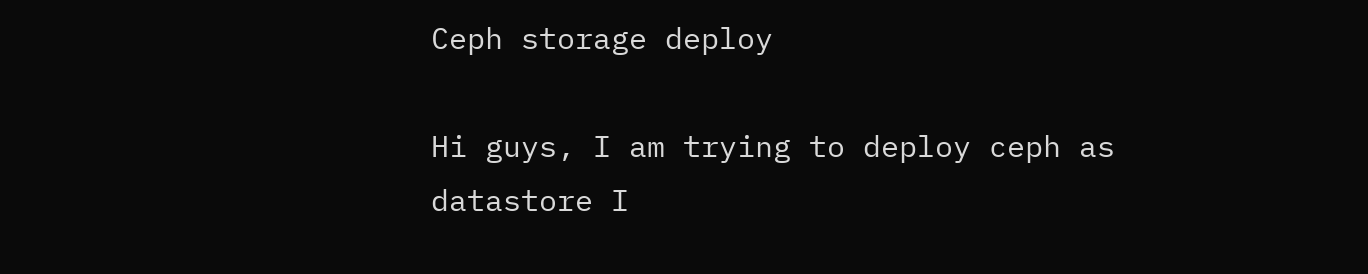Ceph storage deploy

Hi guys, I am trying to deploy ceph as datastore I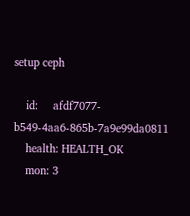setup ceph

    id:     afdf7077-b549-4aa6-865b-7a9e99da0811
    health: HEALTH_OK
    mon: 3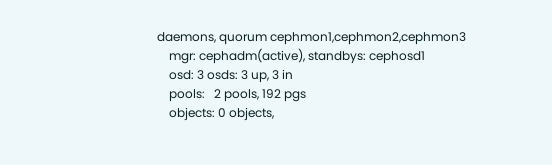daemons, quorum cephmon1,cephmon2,cephmon3
    mgr: cephadm(active), standbys: cephosd1
    osd: 3 osds: 3 up, 3 in
    pools:   2 pools, 192 pgs
    objects: 0 objects,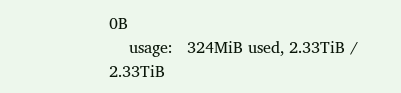0B
    usage:   324MiB used, 2.33TiB / 2.33TiB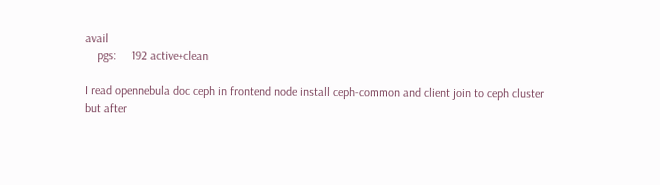avail
    pgs:     192 active+clean

I read opennebula doc ceph in frontend node install ceph-common and client join to ceph cluster
but after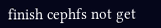finish cephfs not get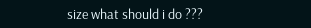size what should i do ???